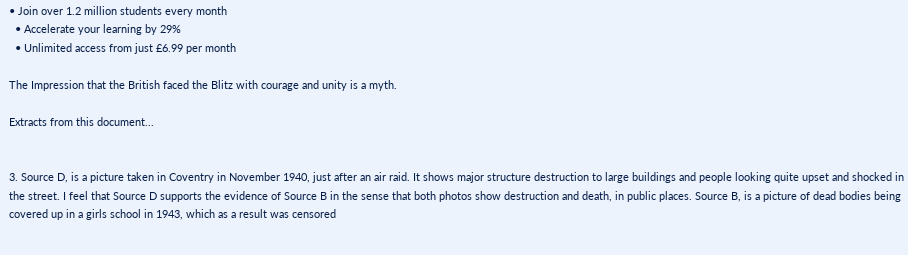• Join over 1.2 million students every month
  • Accelerate your learning by 29%
  • Unlimited access from just £6.99 per month

The Impression that the British faced the Blitz with courage and unity is a myth.

Extracts from this document...


3. Source D, is a picture taken in Coventry in November 1940, just after an air raid. It shows major structure destruction to large buildings and people looking quite upset and shocked in the street. I feel that Source D supports the evidence of Source B in the sense that both photos show destruction and death, in public places. Source B, is a picture of dead bodies being covered up in a girls school in 1943, which as a result was censored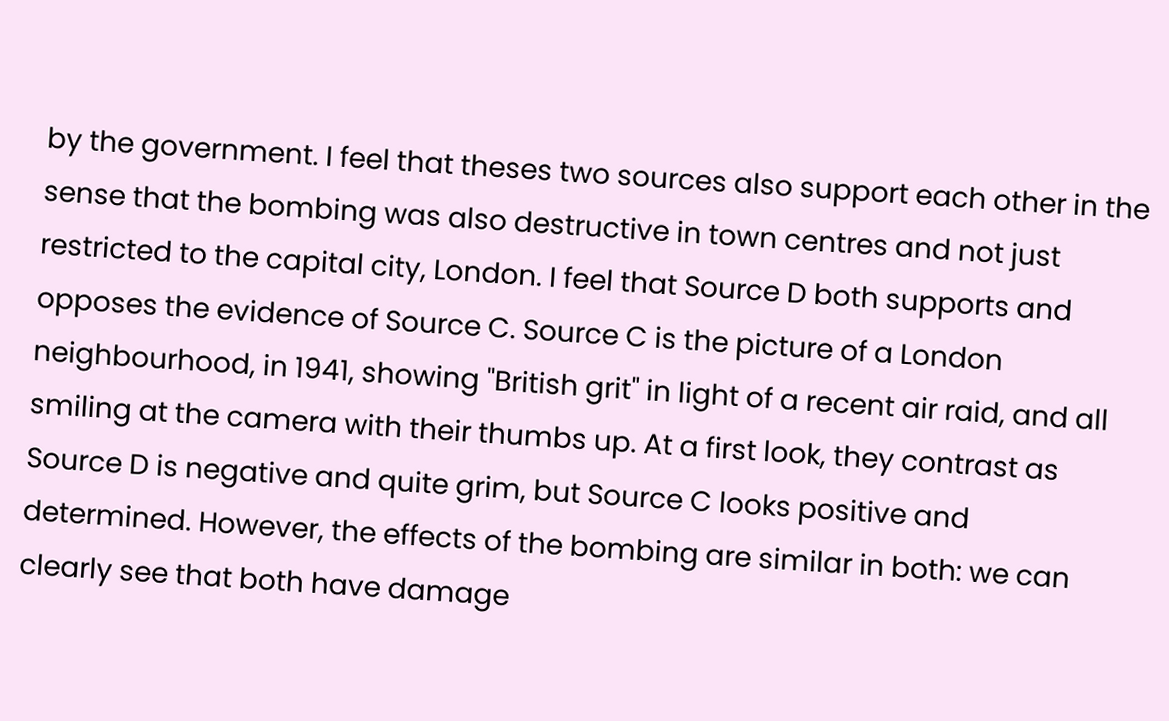by the government. I feel that theses two sources also support each other in the sense that the bombing was also destructive in town centres and not just restricted to the capital city, London. I feel that Source D both supports and opposes the evidence of Source C. Source C is the picture of a London neighbourhood, in 1941, showing "British grit" in light of a recent air raid, and all smiling at the camera with their thumbs up. At a first look, they contrast as Source D is negative and quite grim, but Source C looks positive and determined. However, the effects of the bombing are similar in both: we can clearly see that both have damage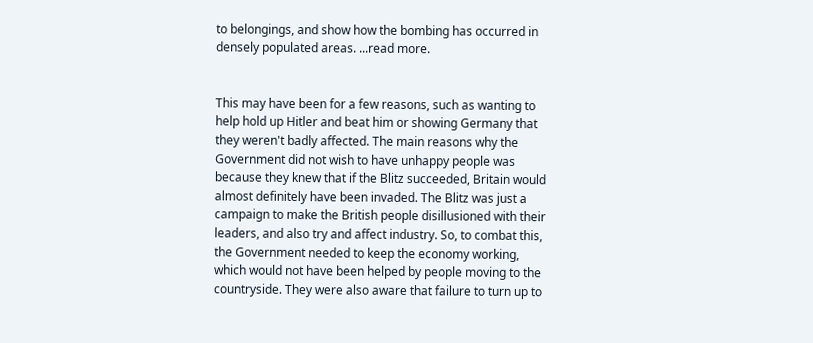to belongings, and show how the bombing has occurred in densely populated areas. ...read more.


This may have been for a few reasons, such as wanting to help hold up Hitler and beat him or showing Germany that they weren't badly affected. The main reasons why the Government did not wish to have unhappy people was because they knew that if the Blitz succeeded, Britain would almost definitely have been invaded. The Blitz was just a campaign to make the British people disillusioned with their leaders, and also try and affect industry. So, to combat this, the Government needed to keep the economy working, which would not have been helped by people moving to the countryside. They were also aware that failure to turn up to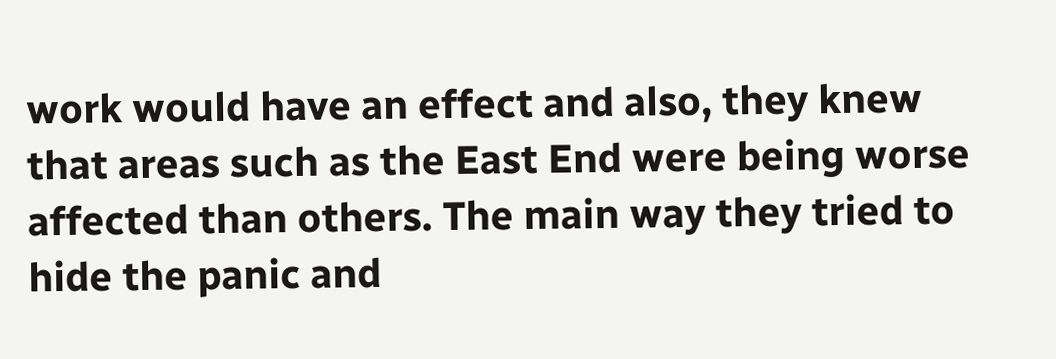work would have an effect and also, they knew that areas such as the East End were being worse affected than others. The main way they tried to hide the panic and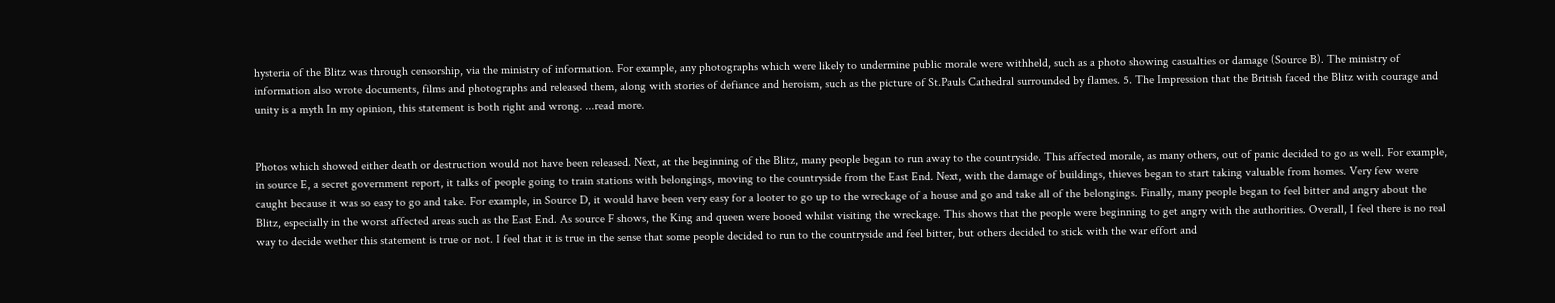hysteria of the Blitz was through censorship, via the ministry of information. For example, any photographs which were likely to undermine public morale were withheld, such as a photo showing casualties or damage (Source B). The ministry of information also wrote documents, films and photographs and released them, along with stories of defiance and heroism, such as the picture of St.Pauls Cathedral surrounded by flames. 5. The Impression that the British faced the Blitz with courage and unity is a myth In my opinion, this statement is both right and wrong. ...read more.


Photos which showed either death or destruction would not have been released. Next, at the beginning of the Blitz, many people began to run away to the countryside. This affected morale, as many others, out of panic decided to go as well. For example, in source E, a secret government report, it talks of people going to train stations with belongings, moving to the countryside from the East End. Next, with the damage of buildings, thieves began to start taking valuable from homes. Very few were caught because it was so easy to go and take. For example, in Source D, it would have been very easy for a looter to go up to the wreckage of a house and go and take all of the belongings. Finally, many people began to feel bitter and angry about the Blitz, especially in the worst affected areas such as the East End. As source F shows, the King and queen were booed whilst visiting the wreckage. This shows that the people were beginning to get angry with the authorities. Overall, I feel there is no real way to decide wether this statement is true or not. I feel that it is true in the sense that some people decided to run to the countryside and feel bitter, but others decided to stick with the war effort and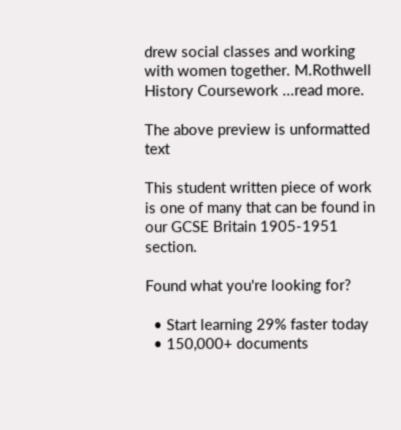drew social classes and working with women together. M.Rothwell History Coursework ...read more.

The above preview is unformatted text

This student written piece of work is one of many that can be found in our GCSE Britain 1905-1951 section.

Found what you're looking for?

  • Start learning 29% faster today
  • 150,000+ documents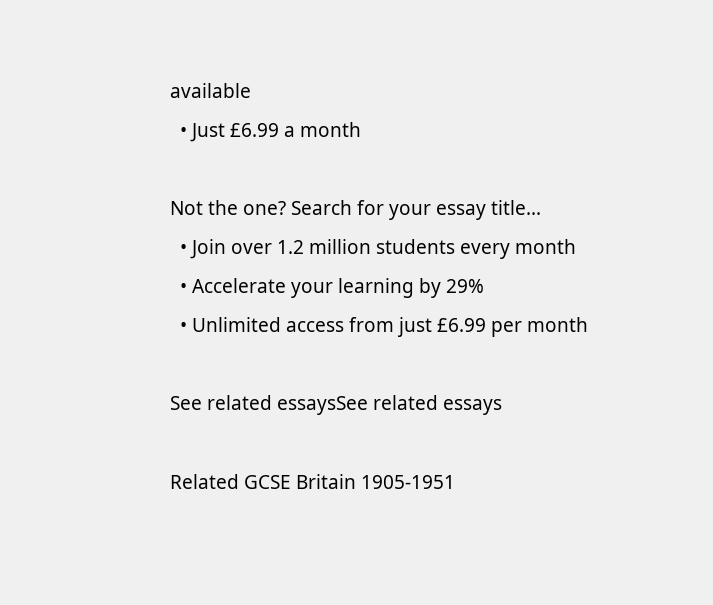available
  • Just £6.99 a month

Not the one? Search for your essay title...
  • Join over 1.2 million students every month
  • Accelerate your learning by 29%
  • Unlimited access from just £6.99 per month

See related essaysSee related essays

Related GCSE Britain 1905-1951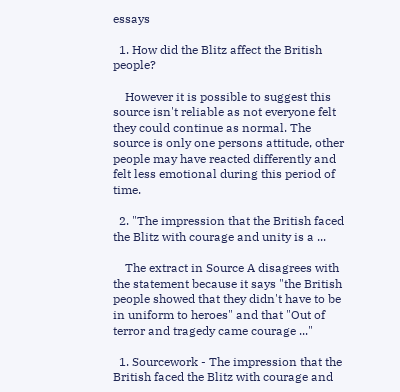essays

  1. How did the Blitz affect the British people?

    However it is possible to suggest this source isn't reliable as not everyone felt they could continue as normal. The source is only one persons attitude, other people may have reacted differently and felt less emotional during this period of time.

  2. "The impression that the British faced the Blitz with courage and unity is a ...

    The extract in Source A disagrees with the statement because it says "the British people showed that they didn't have to be in uniform to heroes" and that "Out of terror and tragedy came courage ..."

  1. Sourcework - The impression that the British faced the Blitz with courage and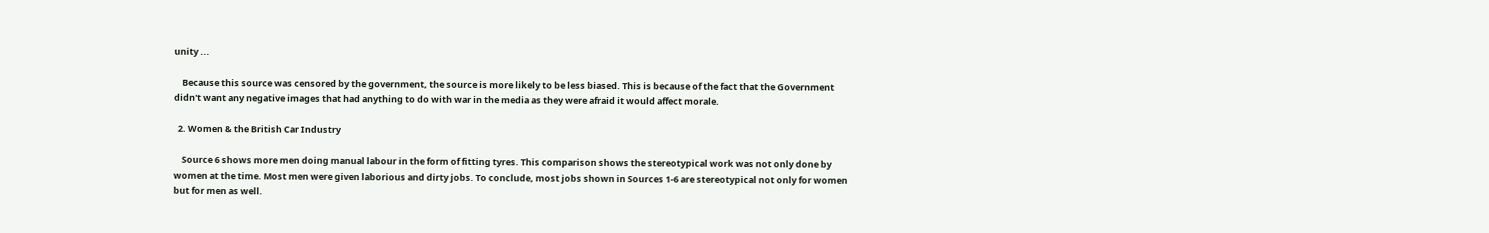unity ...

    Because this source was censored by the government, the source is more likely to be less biased. This is because of the fact that the Government didn't want any negative images that had anything to do with war in the media as they were afraid it would affect morale.

  2. Women & the British Car Industry

    Source 6 shows more men doing manual labour in the form of fitting tyres. This comparison shows the stereotypical work was not only done by women at the time. Most men were given laborious and dirty jobs. To conclude, most jobs shown in Sources 1-6 are stereotypical not only for women but for men as well.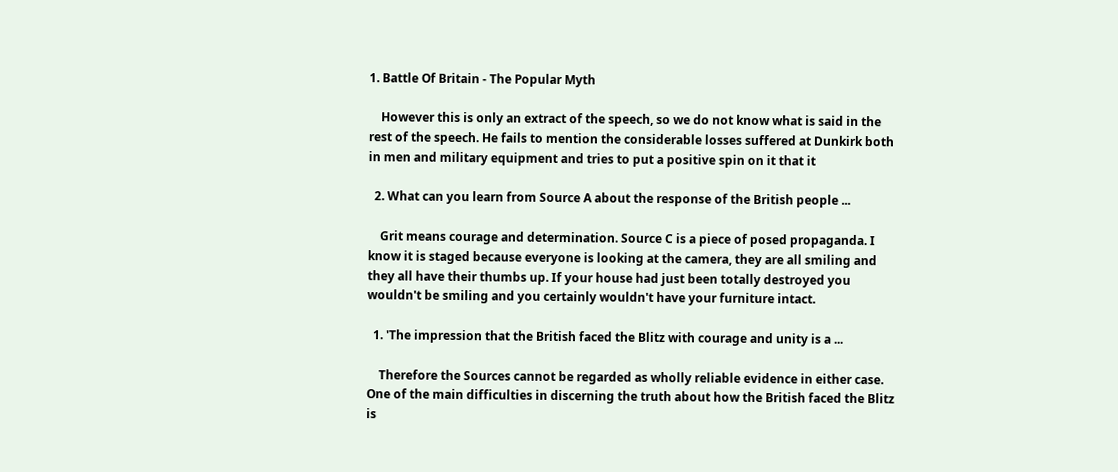1. Battle Of Britain - The Popular Myth

    However this is only an extract of the speech, so we do not know what is said in the rest of the speech. He fails to mention the considerable losses suffered at Dunkirk both in men and military equipment and tries to put a positive spin on it that it

  2. What can you learn from Source A about the response of the British people ...

    Grit means courage and determination. Source C is a piece of posed propaganda. I know it is staged because everyone is looking at the camera, they are all smiling and they all have their thumbs up. If your house had just been totally destroyed you wouldn't be smiling and you certainly wouldn't have your furniture intact.

  1. 'The impression that the British faced the Blitz with courage and unity is a ...

    Therefore the Sources cannot be regarded as wholly reliable evidence in either case. One of the main difficulties in discerning the truth about how the British faced the Blitz is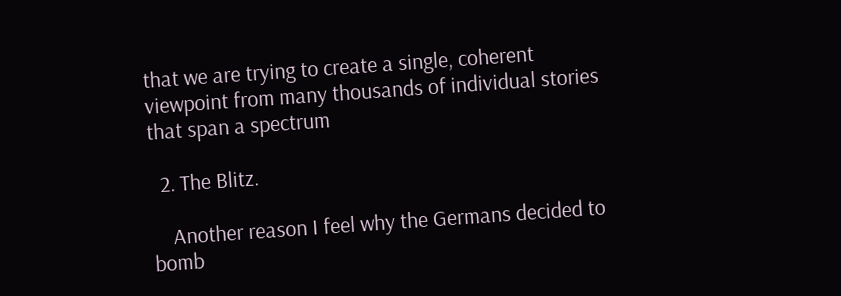that we are trying to create a single, coherent viewpoint from many thousands of individual stories that span a spectrum

  2. The Blitz.

    Another reason I feel why the Germans decided to bomb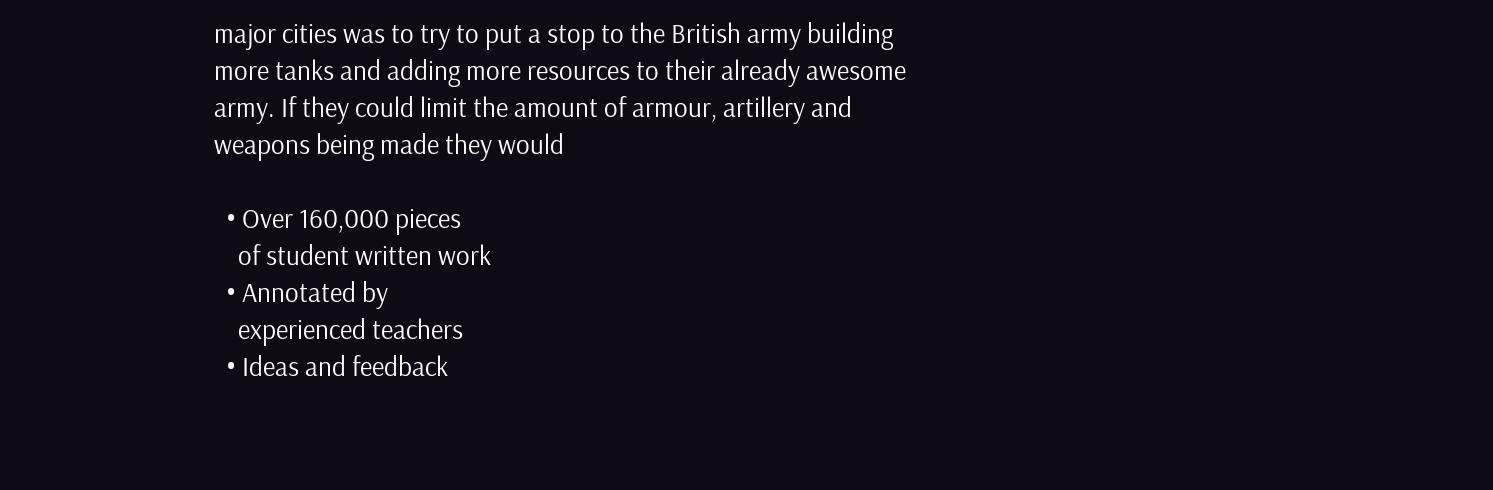major cities was to try to put a stop to the British army building more tanks and adding more resources to their already awesome army. If they could limit the amount of armour, artillery and weapons being made they would

  • Over 160,000 pieces
    of student written work
  • Annotated by
    experienced teachers
  • Ideas and feedback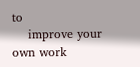to
    improve your own work